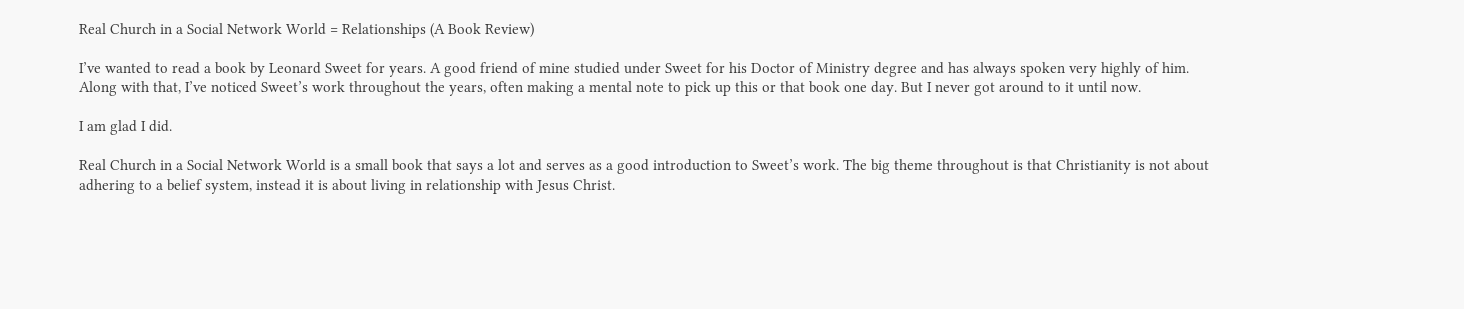Real Church in a Social Network World = Relationships (A Book Review)

I’ve wanted to read a book by Leonard Sweet for years. A good friend of mine studied under Sweet for his Doctor of Ministry degree and has always spoken very highly of him. Along with that, I’ve noticed Sweet’s work throughout the years, often making a mental note to pick up this or that book one day. But I never got around to it until now.

I am glad I did.

Real Church in a Social Network World is a small book that says a lot and serves as a good introduction to Sweet’s work. The big theme throughout is that Christianity is not about adhering to a belief system, instead it is about living in relationship with Jesus Christ.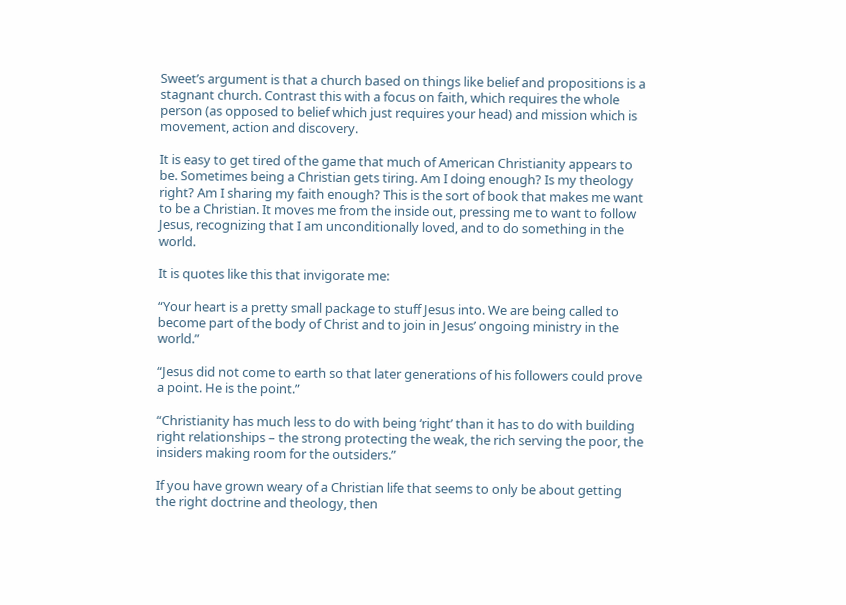Sweet’s argument is that a church based on things like belief and propositions is a stagnant church. Contrast this with a focus on faith, which requires the whole person (as opposed to belief which just requires your head) and mission which is movement, action and discovery.

It is easy to get tired of the game that much of American Christianity appears to be. Sometimes being a Christian gets tiring. Am I doing enough? Is my theology right? Am I sharing my faith enough? This is the sort of book that makes me want to be a Christian. It moves me from the inside out, pressing me to want to follow Jesus, recognizing that I am unconditionally loved, and to do something in the world.

It is quotes like this that invigorate me:

“Your heart is a pretty small package to stuff Jesus into. We are being called to become part of the body of Christ and to join in Jesus’ ongoing ministry in the world.”

“Jesus did not come to earth so that later generations of his followers could prove a point. He is the point.”

“Christianity has much less to do with being ‘right’ than it has to do with building right relationships – the strong protecting the weak, the rich serving the poor, the insiders making room for the outsiders.”

If you have grown weary of a Christian life that seems to only be about getting the right doctrine and theology, then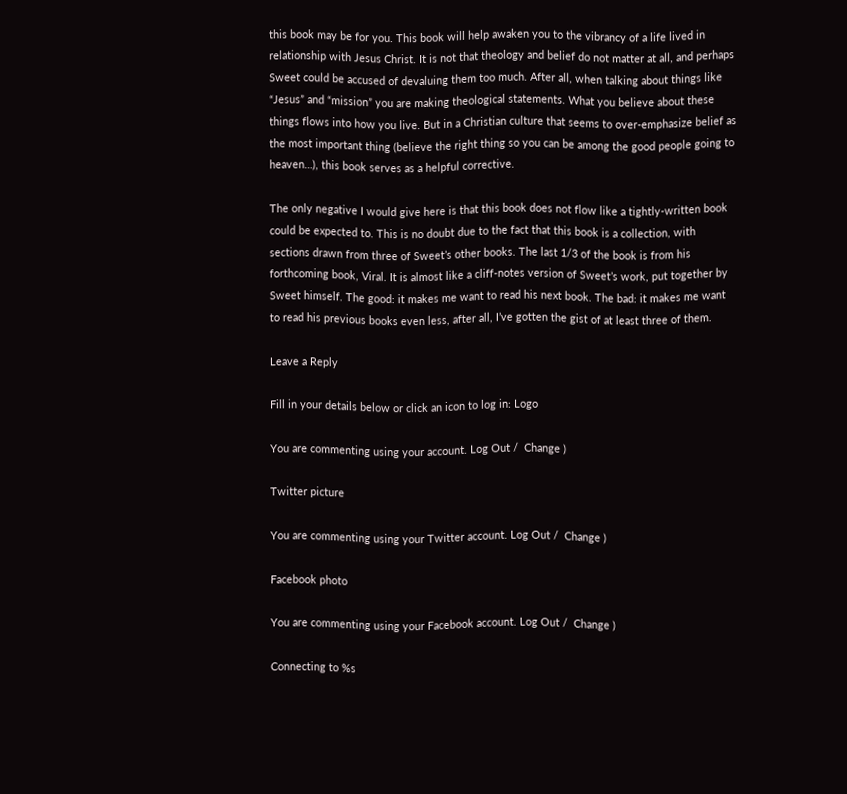this book may be for you. This book will help awaken you to the vibrancy of a life lived in relationship with Jesus Christ. It is not that theology and belief do not matter at all, and perhaps Sweet could be accused of devaluing them too much. After all, when talking about things like “Jesus” and “mission” you are making theological statements. What you believe about these things flows into how you live. But in a Christian culture that seems to over-emphasize belief as the most important thing (believe the right thing so you can be among the good people going to heaven…), this book serves as a helpful corrective.

The only negative I would give here is that this book does not flow like a tightly-written book could be expected to. This is no doubt due to the fact that this book is a collection, with sections drawn from three of Sweet’s other books. The last 1/3 of the book is from his forthcoming book, Viral. It is almost like a cliff-notes version of Sweet’s work, put together by Sweet himself. The good: it makes me want to read his next book. The bad: it makes me want to read his previous books even less, after all, I’ve gotten the gist of at least three of them.

Leave a Reply

Fill in your details below or click an icon to log in: Logo

You are commenting using your account. Log Out /  Change )

Twitter picture

You are commenting using your Twitter account. Log Out /  Change )

Facebook photo

You are commenting using your Facebook account. Log Out /  Change )

Connecting to %s